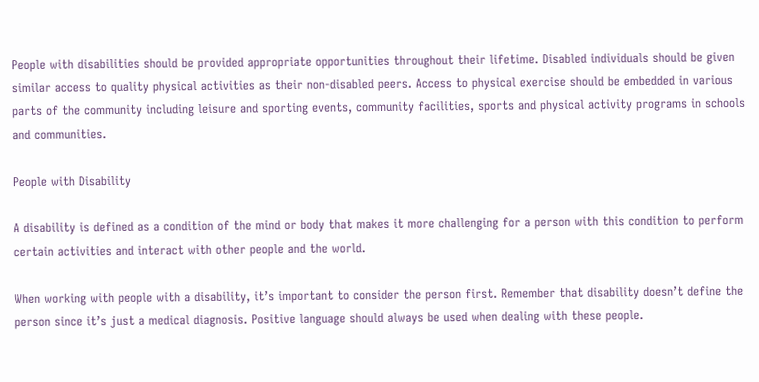People with disabilities should be provided appropriate opportunities throughout their lifetime. Disabled individuals should be given similar access to quality physical activities as their non-disabled peers. Access to physical exercise should be embedded in various parts of the community including leisure and sporting events, community facilities, sports and physical activity programs in schools and communities.

People with Disability

A disability is defined as a condition of the mind or body that makes it more challenging for a person with this condition to perform certain activities and interact with other people and the world.

When working with people with a disability, it’s important to consider the person first. Remember that disability doesn’t define the person since it’s just a medical diagnosis. Positive language should always be used when dealing with these people.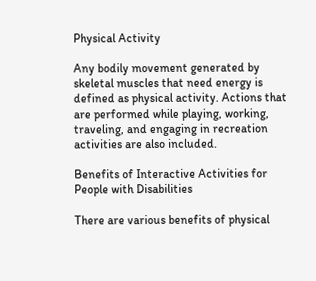Physical Activity

Any bodily movement generated by skeletal muscles that need energy is defined as physical activity. Actions that are performed while playing, working, traveling, and engaging in recreation activities are also included.

Benefits of Interactive Activities for People with Disabilities

There are various benefits of physical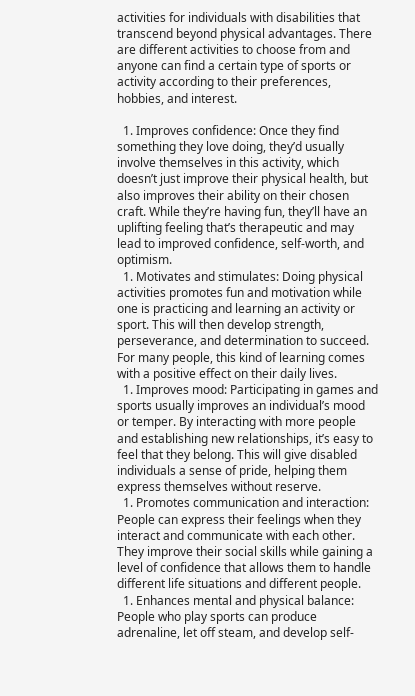activities for individuals with disabilities that transcend beyond physical advantages. There are different activities to choose from and anyone can find a certain type of sports or activity according to their preferences, hobbies, and interest.

  1. Improves confidence: Once they find something they love doing, they’d usually involve themselves in this activity, which doesn’t just improve their physical health, but also improves their ability on their chosen craft. While they’re having fun, they’ll have an uplifting feeling that’s therapeutic and may lead to improved confidence, self-worth, and optimism.
  1. Motivates and stimulates: Doing physical activities promotes fun and motivation while one is practicing and learning an activity or sport. This will then develop strength, perseverance, and determination to succeed. For many people, this kind of learning comes with a positive effect on their daily lives.
  1. Improves mood: Participating in games and sports usually improves an individual’s mood or temper. By interacting with more people and establishing new relationships, it’s easy to feel that they belong. This will give disabled individuals a sense of pride, helping them express themselves without reserve.
  1. Promotes communication and interaction: People can express their feelings when they interact and communicate with each other. They improve their social skills while gaining a level of confidence that allows them to handle different life situations and different people.
  1. Enhances mental and physical balance: People who play sports can produce adrenaline, let off steam, and develop self-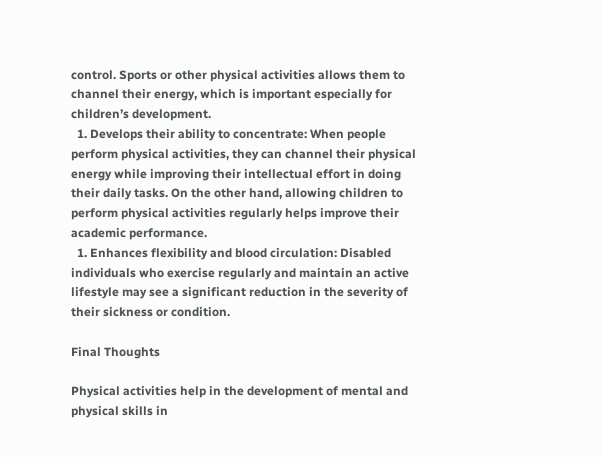control. Sports or other physical activities allows them to channel their energy, which is important especially for children’s development.
  1. Develops their ability to concentrate: When people perform physical activities, they can channel their physical energy while improving their intellectual effort in doing their daily tasks. On the other hand, allowing children to perform physical activities regularly helps improve their academic performance.
  1. Enhances flexibility and blood circulation: Disabled individuals who exercise regularly and maintain an active lifestyle may see a significant reduction in the severity of their sickness or condition.

Final Thoughts

Physical activities help in the development of mental and physical skills in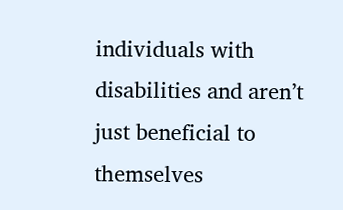individuals with disabilities and aren’t just beneficial to themselves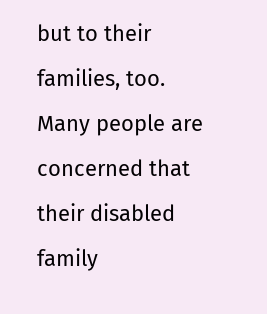but to their families, too. Many people are concerned that their disabled family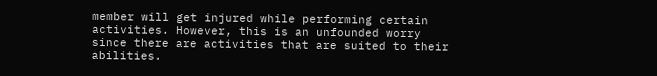member will get injured while performing certain activities. However, this is an unfounded worry since there are activities that are suited to their abilities.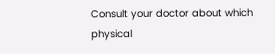Consult your doctor about which physical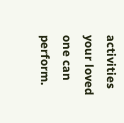activities your loved one can perform.